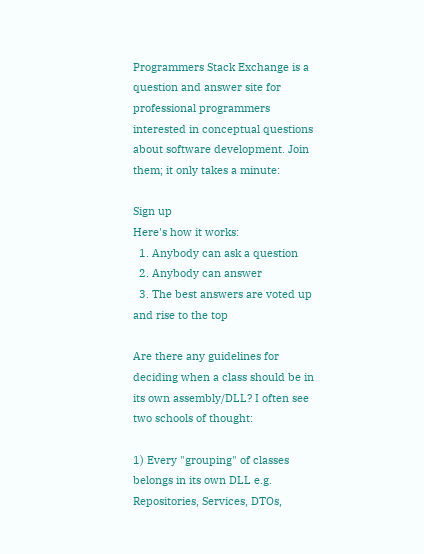Programmers Stack Exchange is a question and answer site for professional programmers interested in conceptual questions about software development. Join them; it only takes a minute:

Sign up
Here's how it works:
  1. Anybody can ask a question
  2. Anybody can answer
  3. The best answers are voted up and rise to the top

Are there any guidelines for deciding when a class should be in its own assembly/DLL? I often see two schools of thought:

1) Every "grouping" of classes belongs in its own DLL e.g. Repositories, Services, DTOs,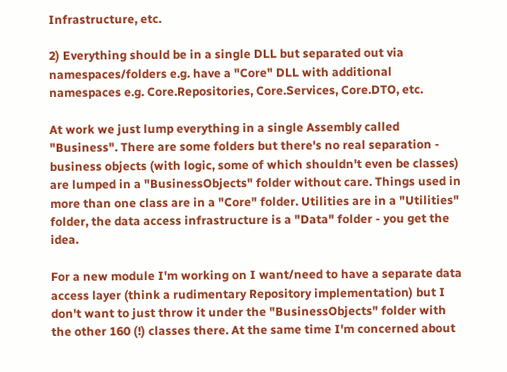Infrastructure, etc.

2) Everything should be in a single DLL but separated out via namespaces/folders e.g. have a "Core" DLL with additional namespaces e.g. Core.Repositories, Core.Services, Core.DTO, etc.

At work we just lump everything in a single Assembly called "Business". There are some folders but there's no real separation - business objects (with logic, some of which shouldn't even be classes) are lumped in a "BusinessObjects" folder without care. Things used in more than one class are in a "Core" folder. Utilities are in a "Utilities" folder, the data access infrastructure is a "Data" folder - you get the idea.

For a new module I'm working on I want/need to have a separate data access layer (think a rudimentary Repository implementation) but I don't want to just throw it under the "BusinessObjects" folder with the other 160 (!) classes there. At the same time I'm concerned about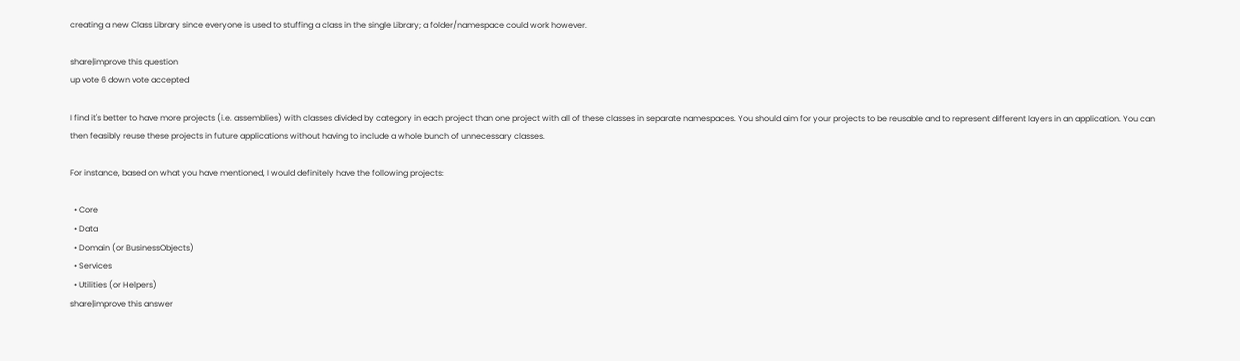creating a new Class Library since everyone is used to stuffing a class in the single Library; a folder/namespace could work however.

share|improve this question
up vote 6 down vote accepted

I find it's better to have more projects (i.e. assemblies) with classes divided by category in each project than one project with all of these classes in separate namespaces. You should aim for your projects to be reusable and to represent different layers in an application. You can then feasibly reuse these projects in future applications without having to include a whole bunch of unnecessary classes.

For instance, based on what you have mentioned, I would definitely have the following projects:

  • Core
  • Data
  • Domain (or BusinessObjects)
  • Services
  • Utilities (or Helpers)
share|improve this answer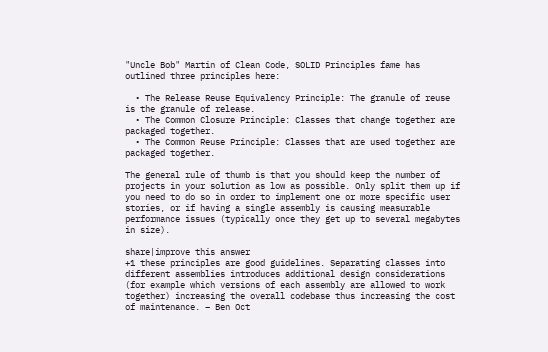"Uncle Bob" Martin of Clean Code, SOLID Principles fame has outlined three principles here:

  • The Release Reuse Equivalency Principle: The granule of reuse is the granule of release.
  • The Common Closure Principle: Classes that change together are packaged together.
  • The Common Reuse Principle: Classes that are used together are packaged together.

The general rule of thumb is that you should keep the number of projects in your solution as low as possible. Only split them up if you need to do so in order to implement one or more specific user stories, or if having a single assembly is causing measurable performance issues (typically once they get up to several megabytes in size).

share|improve this answer
+1 these principles are good guidelines. Separating classes into different assemblies introduces additional design considerations (for example which versions of each assembly are allowed to work together) increasing the overall codebase thus increasing the cost of maintenance. – Ben Oct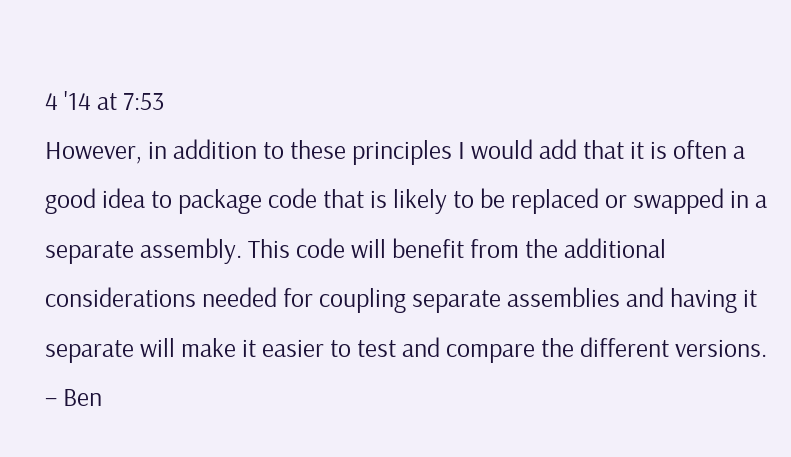4 '14 at 7:53
However, in addition to these principles I would add that it is often a good idea to package code that is likely to be replaced or swapped in a separate assembly. This code will benefit from the additional considerations needed for coupling separate assemblies and having it separate will make it easier to test and compare the different versions. – Ben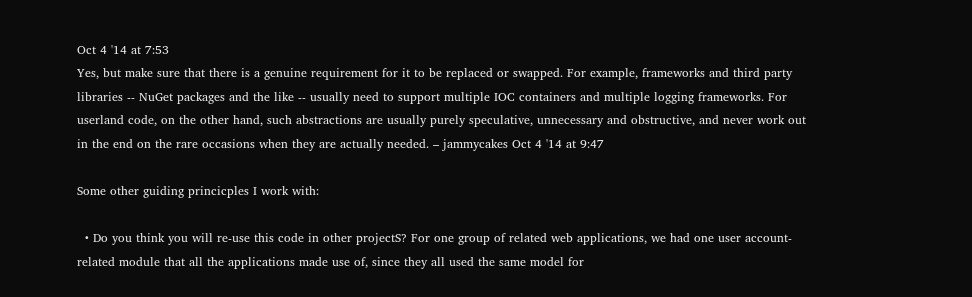Oct 4 '14 at 7:53
Yes, but make sure that there is a genuine requirement for it to be replaced or swapped. For example, frameworks and third party libraries -- NuGet packages and the like -- usually need to support multiple IOC containers and multiple logging frameworks. For userland code, on the other hand, such abstractions are usually purely speculative, unnecessary and obstructive, and never work out in the end on the rare occasions when they are actually needed. – jammycakes Oct 4 '14 at 9:47

Some other guiding princicples I work with:

  • Do you think you will re-use this code in other projectS? For one group of related web applications, we had one user account-related module that all the applications made use of, since they all used the same model for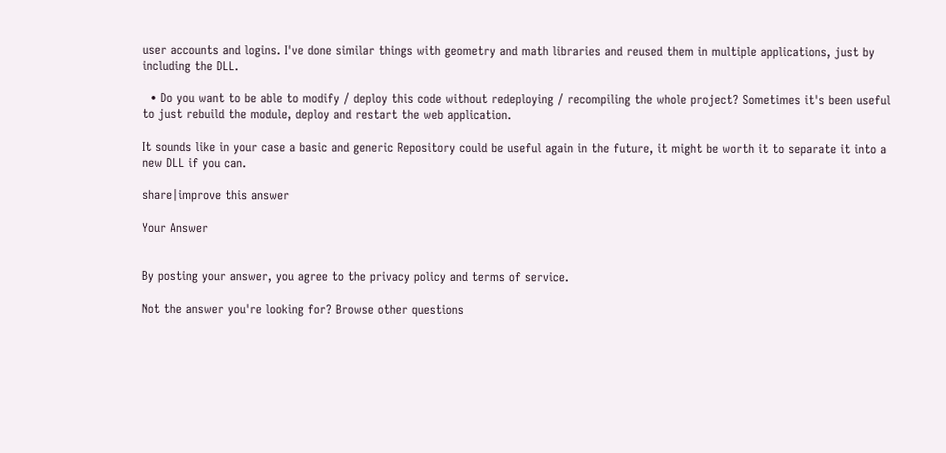user accounts and logins. I've done similar things with geometry and math libraries and reused them in multiple applications, just by including the DLL.

  • Do you want to be able to modify / deploy this code without redeploying / recompiling the whole project? Sometimes it's been useful to just rebuild the module, deploy and restart the web application.

It sounds like in your case a basic and generic Repository could be useful again in the future, it might be worth it to separate it into a new DLL if you can.

share|improve this answer

Your Answer


By posting your answer, you agree to the privacy policy and terms of service.

Not the answer you're looking for? Browse other questions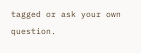tagged or ask your own question.